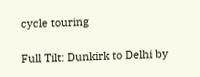cycle touring

Full Tilt: Dunkirk to Delhi by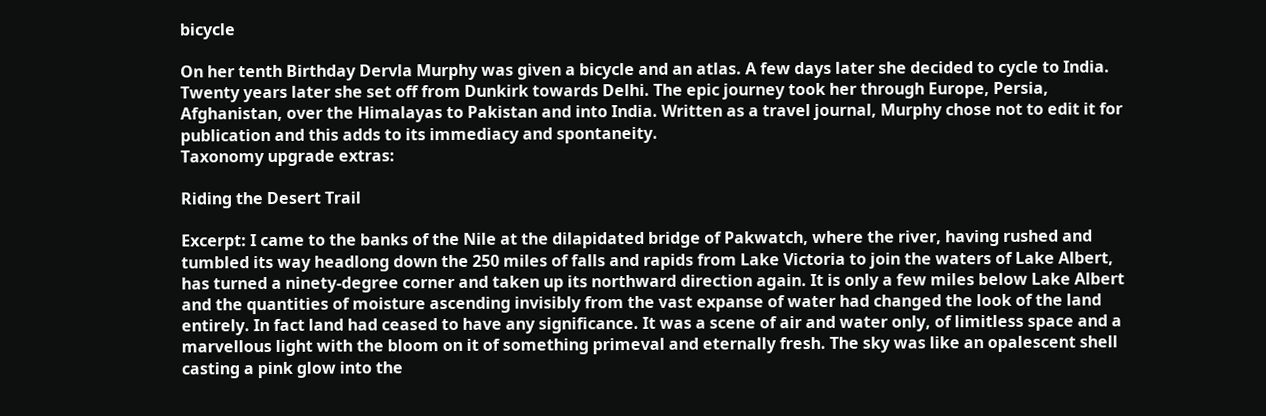bicycle

On her tenth Birthday Dervla Murphy was given a bicycle and an atlas. A few days later she decided to cycle to India. Twenty years later she set off from Dunkirk towards Delhi. The epic journey took her through Europe, Persia, Afghanistan, over the Himalayas to Pakistan and into India. Written as a travel journal, Murphy chose not to edit it for publication and this adds to its immediacy and spontaneity.
Taxonomy upgrade extras:

Riding the Desert Trail

Excerpt: I came to the banks of the Nile at the dilapidated bridge of Pakwatch, where the river, having rushed and tumbled its way headlong down the 250 miles of falls and rapids from Lake Victoria to join the waters of Lake Albert, has turned a ninety-degree corner and taken up its northward direction again. It is only a few miles below Lake Albert and the quantities of moisture ascending invisibly from the vast expanse of water had changed the look of the land entirely. In fact land had ceased to have any significance. It was a scene of air and water only, of limitless space and a marvellous light with the bloom on it of something primeval and eternally fresh. The sky was like an opalescent shell casting a pink glow into the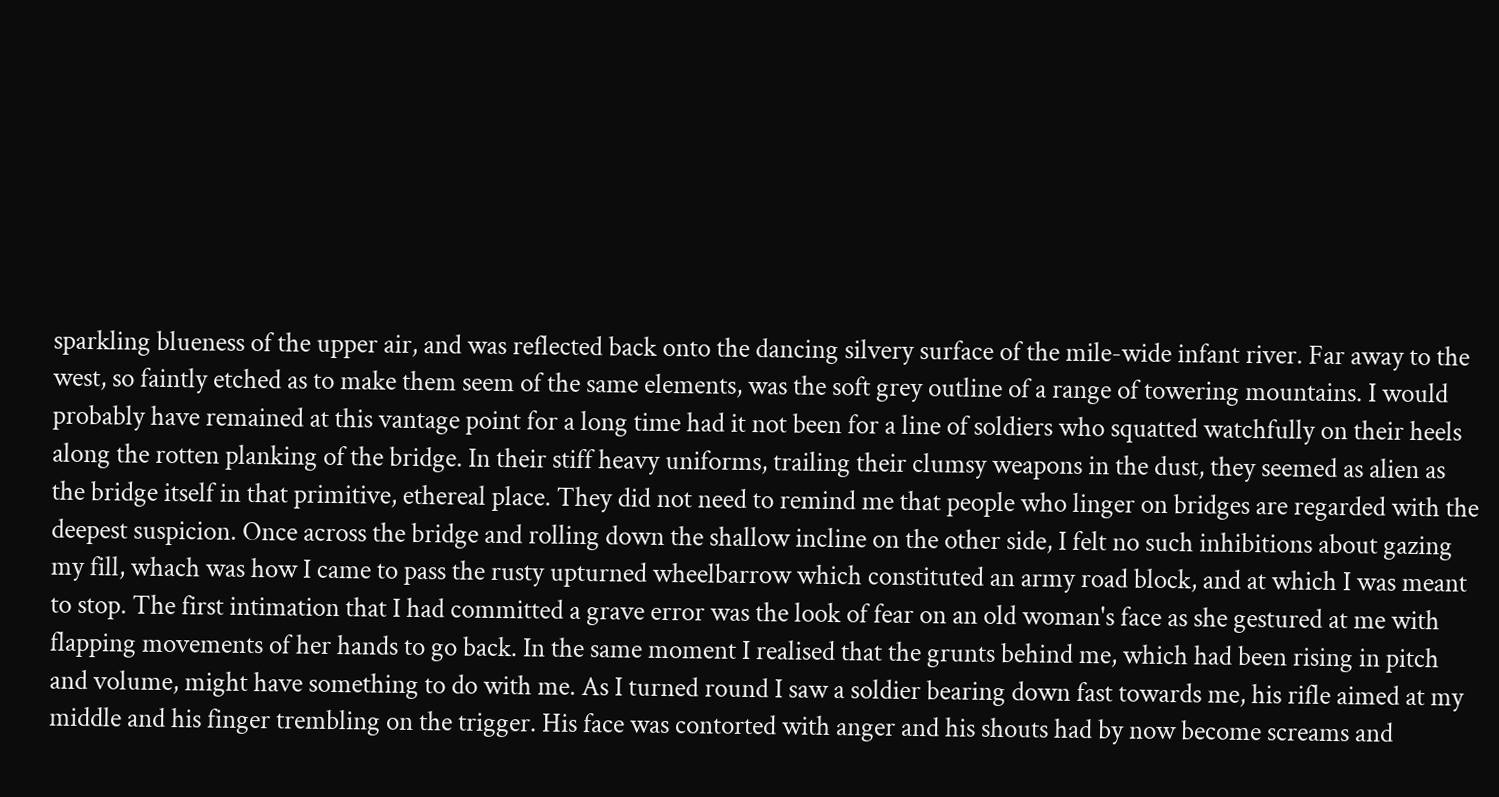sparkling blueness of the upper air, and was reflected back onto the dancing silvery surface of the mile-wide infant river. Far away to the west, so faintly etched as to make them seem of the same elements, was the soft grey outline of a range of towering mountains. I would probably have remained at this vantage point for a long time had it not been for a line of soldiers who squatted watchfully on their heels along the rotten planking of the bridge. In their stiff heavy uniforms, trailing their clumsy weapons in the dust, they seemed as alien as the bridge itself in that primitive, ethereal place. They did not need to remind me that people who linger on bridges are regarded with the deepest suspicion. Once across the bridge and rolling down the shallow incline on the other side, I felt no such inhibitions about gazing my fill, whach was how I came to pass the rusty upturned wheelbarrow which constituted an army road block, and at which I was meant to stop. The first intimation that I had committed a grave error was the look of fear on an old woman's face as she gestured at me with flapping movements of her hands to go back. In the same moment I realised that the grunts behind me, which had been rising in pitch and volume, might have something to do with me. As I turned round I saw a soldier bearing down fast towards me, his rifle aimed at my middle and his finger trembling on the trigger. His face was contorted with anger and his shouts had by now become screams and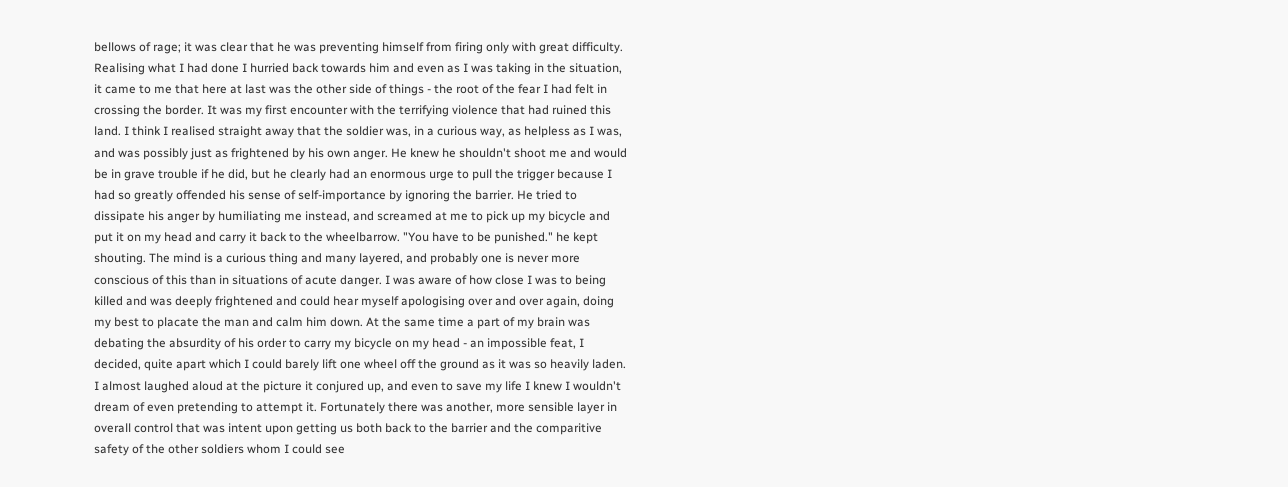bellows of rage; it was clear that he was preventing himself from firing only with great difficulty. Realising what I had done I hurried back towards him and even as I was taking in the situation, it came to me that here at last was the other side of things - the root of the fear I had felt in crossing the border. It was my first encounter with the terrifying violence that had ruined this land. I think I realised straight away that the soldier was, in a curious way, as helpless as I was, and was possibly just as frightened by his own anger. He knew he shouldn't shoot me and would be in grave trouble if he did, but he clearly had an enormous urge to pull the trigger because I had so greatly offended his sense of self-importance by ignoring the barrier. He tried to dissipate his anger by humiliating me instead, and screamed at me to pick up my bicycle and put it on my head and carry it back to the wheelbarrow. "You have to be punished." he kept shouting. The mind is a curious thing and many layered, and probably one is never more conscious of this than in situations of acute danger. I was aware of how close I was to being killed and was deeply frightened and could hear myself apologising over and over again, doing my best to placate the man and calm him down. At the same time a part of my brain was debating the absurdity of his order to carry my bicycle on my head - an impossible feat, I decided, quite apart which I could barely lift one wheel off the ground as it was so heavily laden. I almost laughed aloud at the picture it conjured up, and even to save my life I knew I wouldn't dream of even pretending to attempt it. Fortunately there was another, more sensible layer in overall control that was intent upon getting us both back to the barrier and the comparitive safety of the other soldiers whom I could see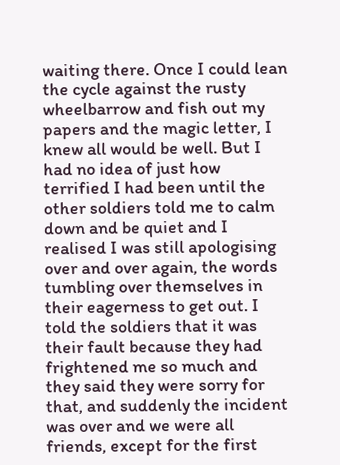waiting there. Once I could lean the cycle against the rusty wheelbarrow and fish out my papers and the magic letter, I knew all would be well. But I had no idea of just how terrified I had been until the other soldiers told me to calm down and be quiet and I realised I was still apologising over and over again, the words tumbling over themselves in their eagerness to get out. I told the soldiers that it was their fault because they had frightened me so much and they said they were sorry for that, and suddenly the incident was over and we were all friends, except for the first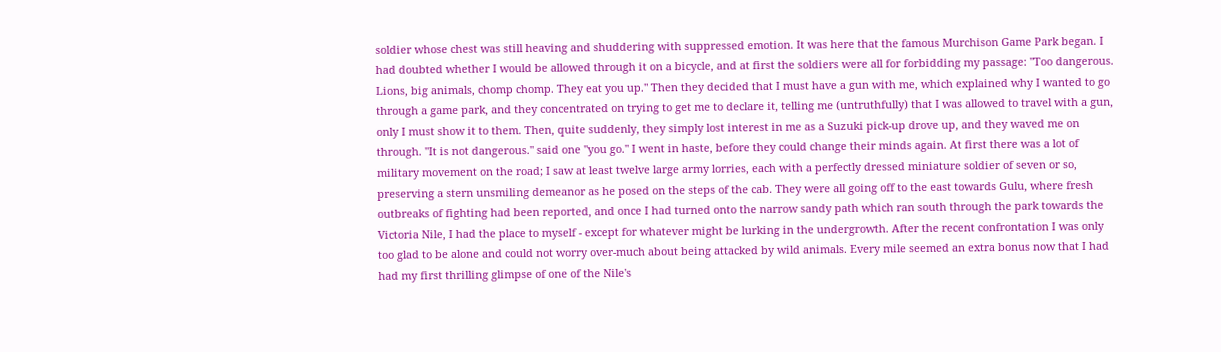soldier whose chest was still heaving and shuddering with suppressed emotion. It was here that the famous Murchison Game Park began. I had doubted whether I would be allowed through it on a bicycle, and at first the soldiers were all for forbidding my passage: "Too dangerous. Lions, big animals, chomp chomp. They eat you up." Then they decided that I must have a gun with me, which explained why I wanted to go through a game park, and they concentrated on trying to get me to declare it, telling me (untruthfully) that I was allowed to travel with a gun, only I must show it to them. Then, quite suddenly, they simply lost interest in me as a Suzuki pick-up drove up, and they waved me on through. "It is not dangerous." said one "you go." I went in haste, before they could change their minds again. At first there was a lot of military movement on the road; I saw at least twelve large army lorries, each with a perfectly dressed miniature soldier of seven or so, preserving a stern unsmiling demeanor as he posed on the steps of the cab. They were all going off to the east towards Gulu, where fresh outbreaks of fighting had been reported, and once I had turned onto the narrow sandy path which ran south through the park towards the Victoria Nile, I had the place to myself - except for whatever might be lurking in the undergrowth. After the recent confrontation I was only too glad to be alone and could not worry over-much about being attacked by wild animals. Every mile seemed an extra bonus now that I had had my first thrilling glimpse of one of the Nile's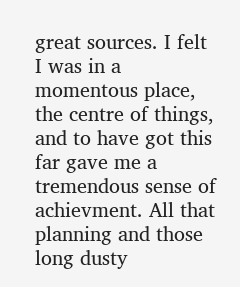great sources. I felt I was in a momentous place, the centre of things, and to have got this far gave me a tremendous sense of achievment. All that planning and those long dusty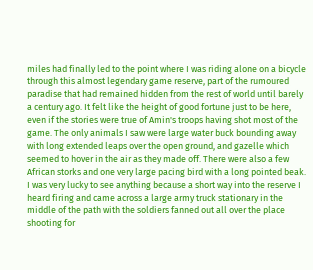miles had finally led to the point where I was riding alone on a bicycle through this almost legendary game reserve, part of the rumoured paradise that had remained hidden from the rest of world until barely a century ago. It felt like the height of good fortune just to be here, even if the stories were true of Amin's troops having shot most of the game. The only animals I saw were large water buck bounding away with long extended leaps over the open ground, and gazelle which seemed to hover in the air as they made off. There were also a few African storks and one very large pacing bird with a long pointed beak. I was very lucky to see anything because a short way into the reserve I heard firing and came across a large army truck stationary in the middle of the path with the soldiers fanned out all over the place shooting for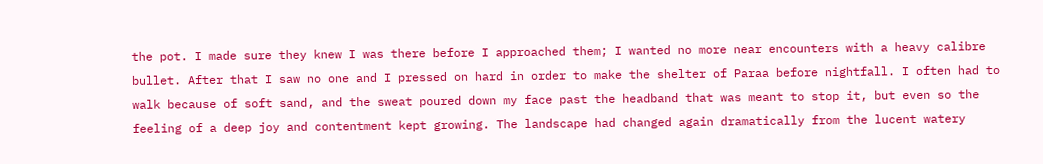the pot. I made sure they knew I was there before I approached them; I wanted no more near encounters with a heavy calibre bullet. After that I saw no one and I pressed on hard in order to make the shelter of Paraa before nightfall. I often had to walk because of soft sand, and the sweat poured down my face past the headband that was meant to stop it, but even so the feeling of a deep joy and contentment kept growing. The landscape had changed again dramatically from the lucent watery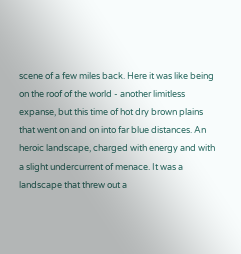scene of a few miles back. Here it was like being on the roof of the world - another limitless expanse, but this time of hot dry brown plains that went on and on into far blue distances. An heroic landscape, charged with energy and with a slight undercurrent of menace. It was a landscape that threw out a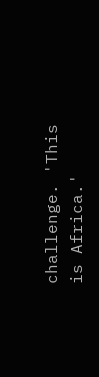challenge. 'This is Africa.'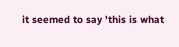it seemed to say 'this is what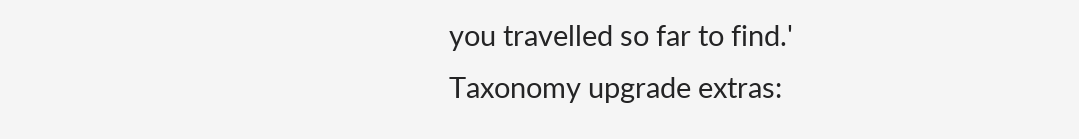you travelled so far to find.'
Taxonomy upgrade extras: